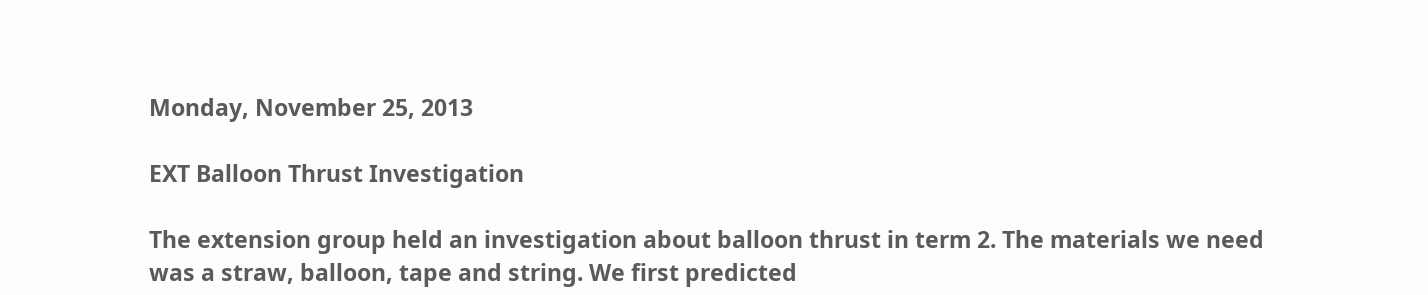Monday, November 25, 2013

EXT Balloon Thrust Investigation

The extension group held an investigation about balloon thrust in term 2. The materials we need was a straw, balloon, tape and string. We first predicted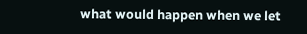what would happen when we let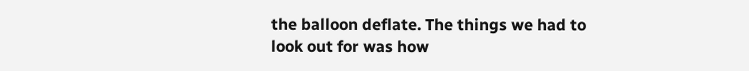the balloon deflate. The things we had to look out for was how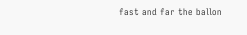fast and far the ballon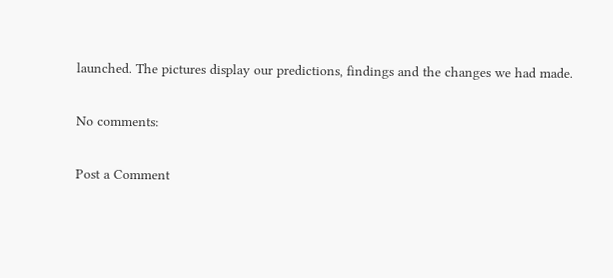launched. The pictures display our predictions, findings and the changes we had made.

No comments:

Post a Comment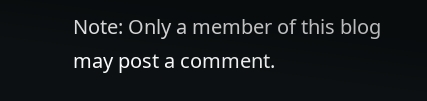Note: Only a member of this blog may post a comment.